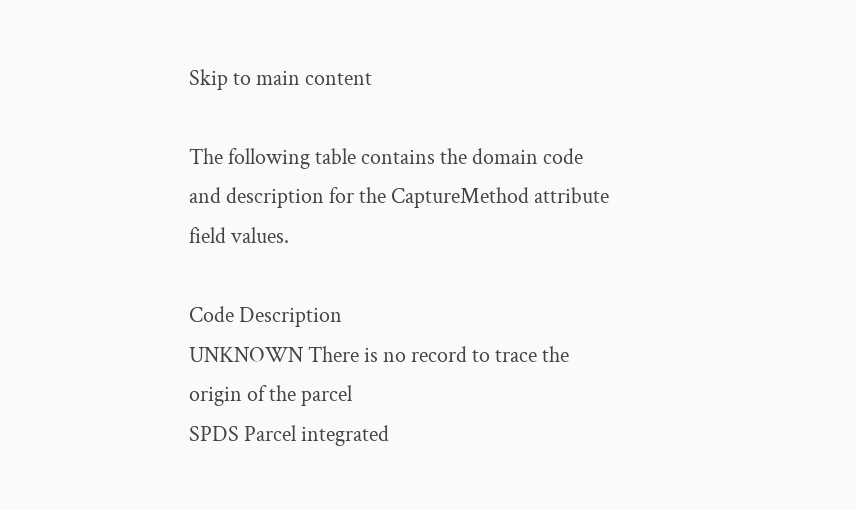Skip to main content

The following table contains the domain code and description for the CaptureMethod attribute field values.

Code Description
UNKNOWN There is no record to trace the origin of the parcel
SPDS Parcel integrated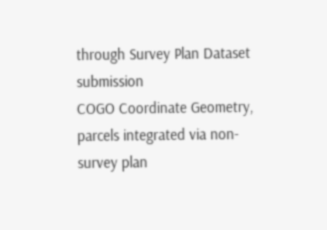through Survey Plan Dataset submission
COGO Coordinate Geometry, parcels integrated via non-survey plan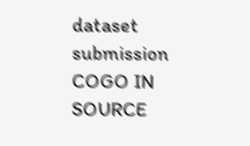dataset submission
COGO IN SOURCE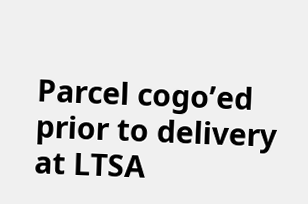Parcel cogo’ed prior to delivery at LTSA